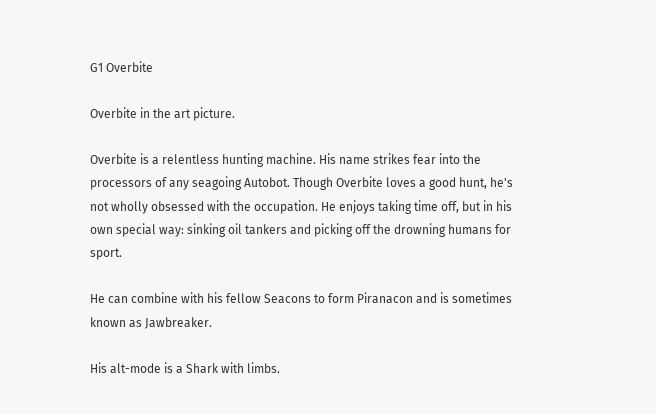G1 Overbite

Overbite in the art picture.

Overbite is a relentless hunting machine. His name strikes fear into the processors of any seagoing Autobot. Though Overbite loves a good hunt, he's not wholly obsessed with the occupation. He enjoys taking time off, but in his own special way: sinking oil tankers and picking off the drowning humans for sport.

He can combine with his fellow Seacons to form Piranacon and is sometimes known as Jawbreaker.

His alt-mode is a Shark with limbs.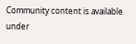Community content is available under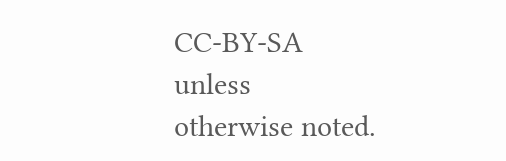CC-BY-SA unless otherwise noted.